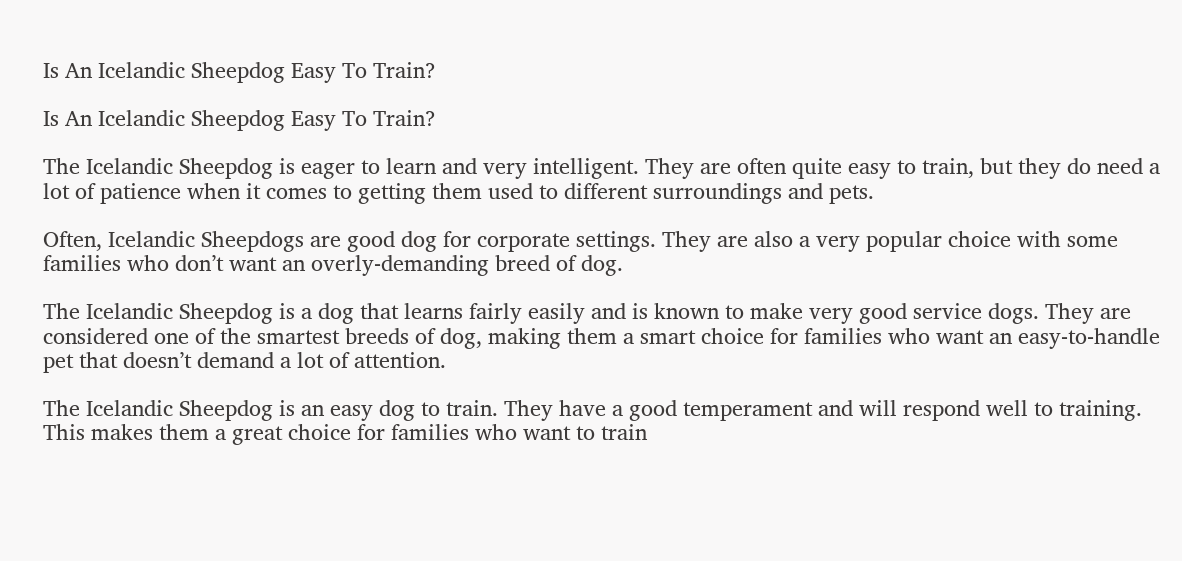Is An Icelandic Sheepdog Easy To Train?

Is An Icelandic Sheepdog Easy To Train?

The Icelandic Sheepdog is eager to learn and very intelligent. They are often quite easy to train, but they do need a lot of patience when it comes to getting them used to different surroundings and pets.

Often, Icelandic Sheepdogs are good dog for corporate settings. They are also a very popular choice with some families who don’t want an overly-demanding breed of dog.

The Icelandic Sheepdog is a dog that learns fairly easily and is known to make very good service dogs. They are considered one of the smartest breeds of dog, making them a smart choice for families who want an easy-to-handle pet that doesn’t demand a lot of attention.

The Icelandic Sheepdog is an easy dog to train. They have a good temperament and will respond well to training. This makes them a great choice for families who want to train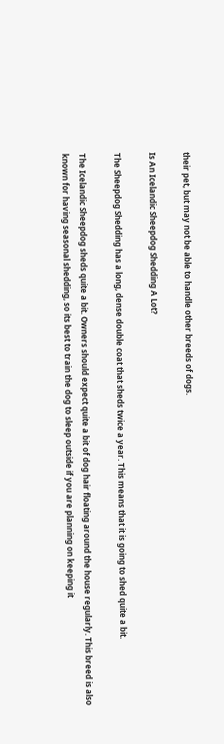their pet, but may not be able to handle other breeds of dogs.

Is An Icelandic Sheepdog Shedding A Lot?

The Sheepdog Shedding has a long, dense double coat that sheds twice a year. This means that it is going to shed quite a bit.

The Icelandic Sheepdog sheds quite a bit. Owners should expect quite a bit of dog hair floating around the house regularly. This breed is also known for having seasonal shedding, so its best to train the dog to sleep outside if you are planning on keeping it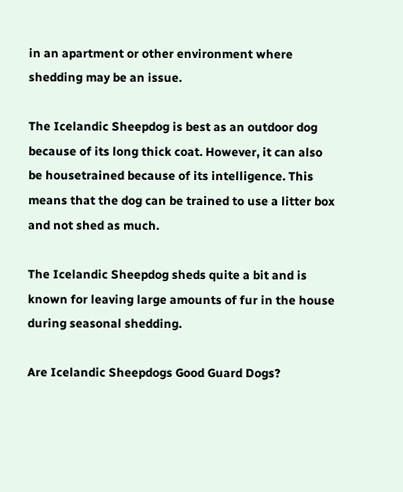in an apartment or other environment where shedding may be an issue.

The Icelandic Sheepdog is best as an outdoor dog because of its long thick coat. However, it can also be housetrained because of its intelligence. This means that the dog can be trained to use a litter box and not shed as much.

The Icelandic Sheepdog sheds quite a bit and is known for leaving large amounts of fur in the house during seasonal shedding.

Are Icelandic Sheepdogs Good Guard Dogs?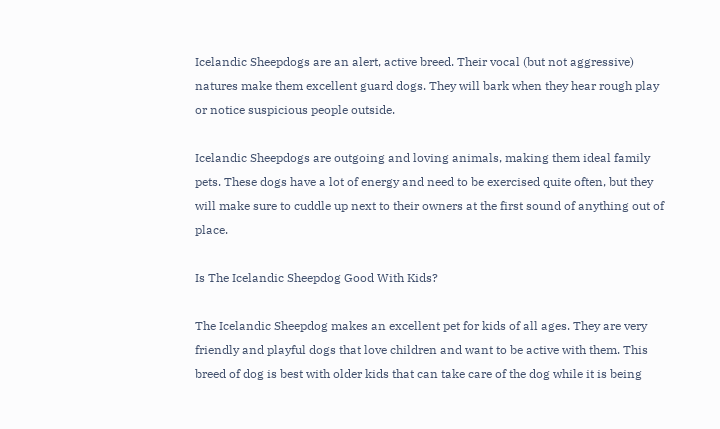Icelandic Sheepdogs are an alert, active breed. Their vocal (but not aggressive) natures make them excellent guard dogs. They will bark when they hear rough play or notice suspicious people outside.

Icelandic Sheepdogs are outgoing and loving animals, making them ideal family pets. These dogs have a lot of energy and need to be exercised quite often, but they will make sure to cuddle up next to their owners at the first sound of anything out of place.

Is The Icelandic Sheepdog Good With Kids?

The Icelandic Sheepdog makes an excellent pet for kids of all ages. They are very friendly and playful dogs that love children and want to be active with them. This breed of dog is best with older kids that can take care of the dog while it is being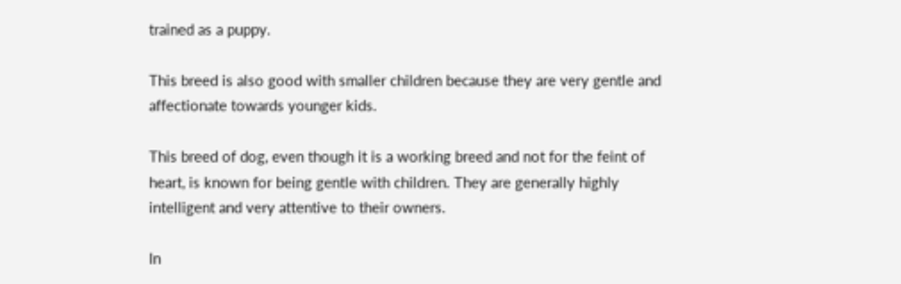trained as a puppy.

This breed is also good with smaller children because they are very gentle and affectionate towards younger kids.

This breed of dog, even though it is a working breed and not for the feint of heart, is known for being gentle with children. They are generally highly intelligent and very attentive to their owners.

In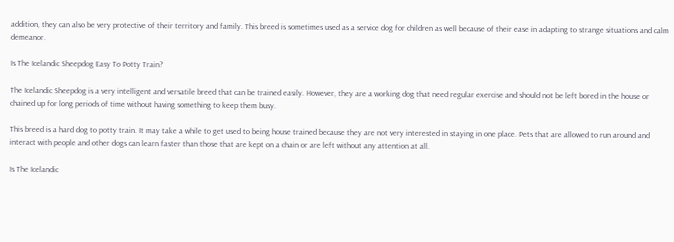addition, they can also be very protective of their territory and family. This breed is sometimes used as a service dog for children as well because of their ease in adapting to strange situations and calm demeanor.

Is The Icelandic Sheepdog Easy To Potty Train?

The Icelandic Sheepdog is a very intelligent and versatile breed that can be trained easily. However, they are a working dog that need regular exercise and should not be left bored in the house or chained up for long periods of time without having something to keep them busy.

This breed is a hard dog to potty train. It may take a while to get used to being house trained because they are not very interested in staying in one place. Pets that are allowed to run around and interact with people and other dogs can learn faster than those that are kept on a chain or are left without any attention at all.

Is The Icelandic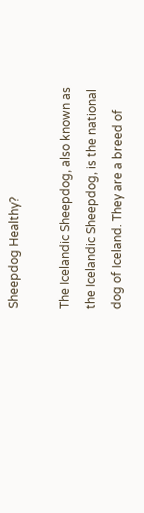Sheepdog Healthy?

The Icelandic Sheepdog, also known as the Icelandic Sheepdog, is the national dog of Iceland. They are a breed of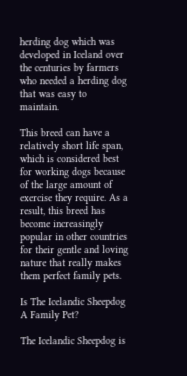herding dog which was developed in Iceland over the centuries by farmers who needed a herding dog that was easy to maintain.

This breed can have a relatively short life span, which is considered best for working dogs because of the large amount of exercise they require. As a result, this breed has become increasingly popular in other countries for their gentle and loving nature that really makes them perfect family pets.

Is The Icelandic Sheepdog A Family Pet?

The Icelandic Sheepdog is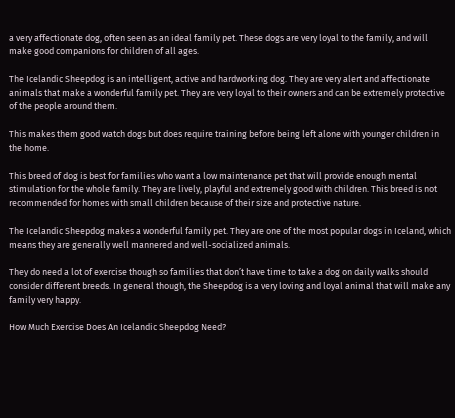a very affectionate dog, often seen as an ideal family pet. These dogs are very loyal to the family, and will make good companions for children of all ages.

The Icelandic Sheepdog is an intelligent, active and hardworking dog. They are very alert and affectionate animals that make a wonderful family pet. They are very loyal to their owners and can be extremely protective of the people around them.

This makes them good watch dogs but does require training before being left alone with younger children in the home.

This breed of dog is best for families who want a low maintenance pet that will provide enough mental stimulation for the whole family. They are lively, playful and extremely good with children. This breed is not recommended for homes with small children because of their size and protective nature.

The Icelandic Sheepdog makes a wonderful family pet. They are one of the most popular dogs in Iceland, which means they are generally well mannered and well-socialized animals.

They do need a lot of exercise though so families that don’t have time to take a dog on daily walks should consider different breeds. In general though, the Sheepdog is a very loving and loyal animal that will make any family very happy.

How Much Exercise Does An Icelandic Sheepdog Need?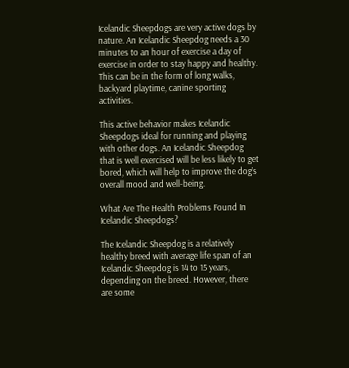Icelandic Sheepdogs are very active dogs by nature. An Icelandic Sheepdog needs a 30 minutes to an hour of exercise a day of exercise in order to stay happy and healthy. This can be in the form of long walks, backyard playtime, canine sporting activities.

This active behavior makes Icelandic Sheepdogs ideal for running and playing with other dogs. An Icelandic Sheepdog that is well exercised will be less likely to get bored, which will help to improve the dog’s overall mood and well-being.

What Are The Health Problems Found In Icelandic Sheepdogs?

The Icelandic Sheepdog is a relatively healthy breed with average life span of an Icelandic Sheepdog is 14 to 15 years, depending on the breed. However, there are some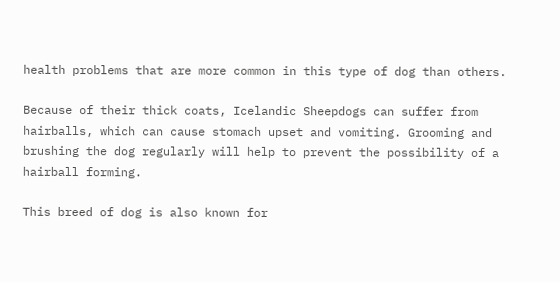health problems that are more common in this type of dog than others.

Because of their thick coats, Icelandic Sheepdogs can suffer from hairballs, which can cause stomach upset and vomiting. Grooming and brushing the dog regularly will help to prevent the possibility of a hairball forming.

This breed of dog is also known for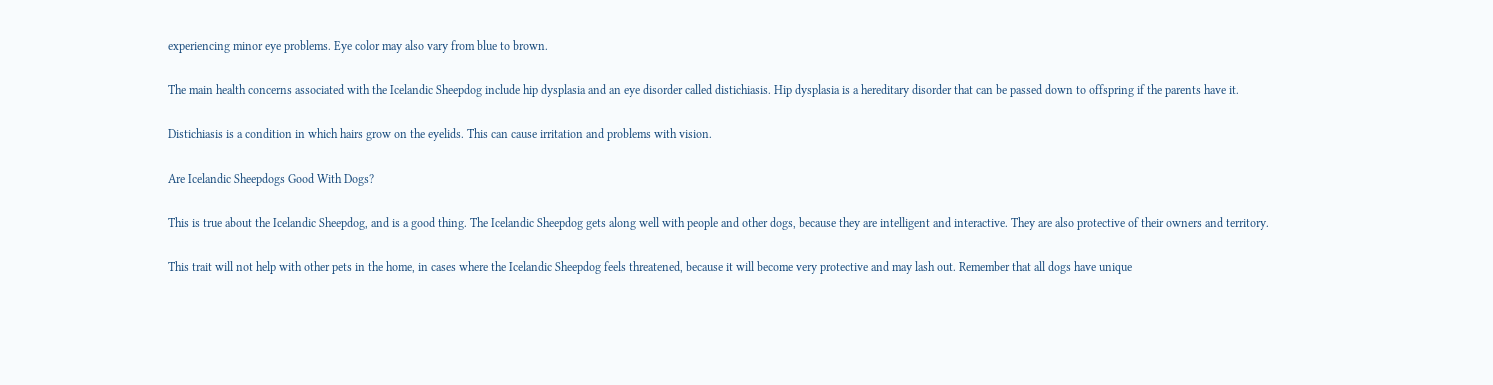experiencing minor eye problems. Eye color may also vary from blue to brown.

The main health concerns associated with the Icelandic Sheepdog include hip dysplasia and an eye disorder called distichiasis. Hip dysplasia is a hereditary disorder that can be passed down to offspring if the parents have it.

Distichiasis is a condition in which hairs grow on the eyelids. This can cause irritation and problems with vision.

Are Icelandic Sheepdogs Good With Dogs?

This is true about the Icelandic Sheepdog, and is a good thing. The Icelandic Sheepdog gets along well with people and other dogs, because they are intelligent and interactive. They are also protective of their owners and territory.

This trait will not help with other pets in the home, in cases where the Icelandic Sheepdog feels threatened, because it will become very protective and may lash out. Remember that all dogs have unique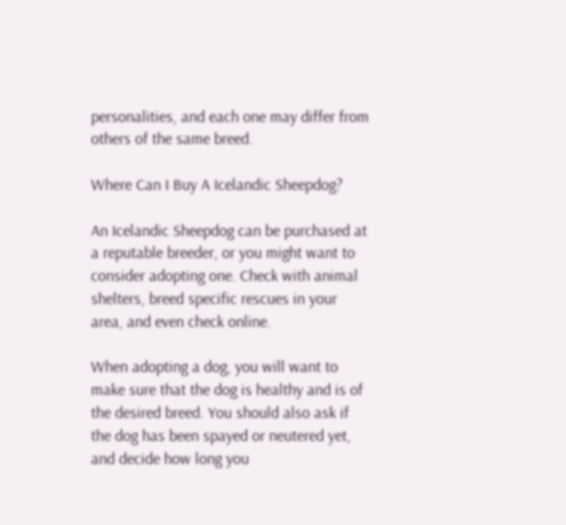personalities, and each one may differ from others of the same breed.

Where Can I Buy A Icelandic Sheepdog?

An Icelandic Sheepdog can be purchased at a reputable breeder, or you might want to consider adopting one. Check with animal shelters, breed specific rescues in your area, and even check online.

When adopting a dog, you will want to make sure that the dog is healthy and is of the desired breed. You should also ask if the dog has been spayed or neutered yet, and decide how long you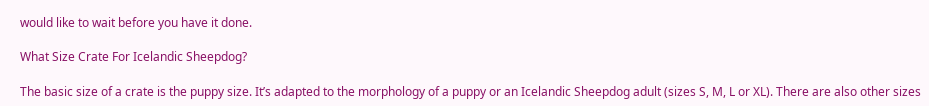would like to wait before you have it done.

What Size Crate For Icelandic Sheepdog?

The basic size of a crate is the puppy size. It’s adapted to the morphology of a puppy or an Icelandic Sheepdog adult (sizes S, M, L or XL). There are also other sizes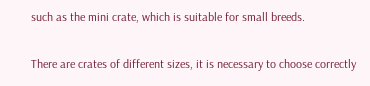such as the mini crate, which is suitable for small breeds.

There are crates of different sizes, it is necessary to choose correctly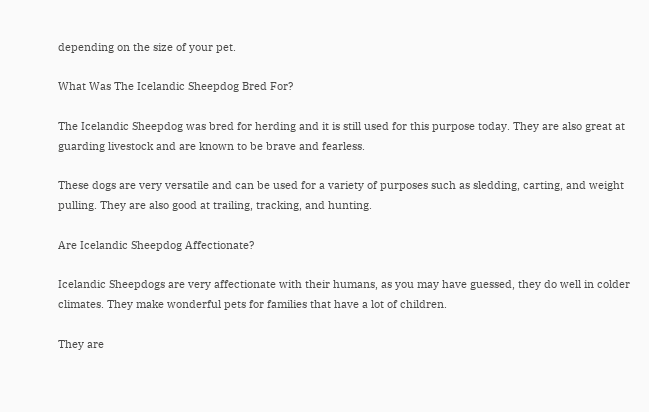depending on the size of your pet.

What Was The Icelandic Sheepdog Bred For?

The Icelandic Sheepdog was bred for herding and it is still used for this purpose today. They are also great at guarding livestock and are known to be brave and fearless.

These dogs are very versatile and can be used for a variety of purposes such as sledding, carting, and weight pulling. They are also good at trailing, tracking, and hunting.

Are Icelandic Sheepdog Affectionate?

Icelandic Sheepdogs are very affectionate with their humans, as you may have guessed, they do well in colder climates. They make wonderful pets for families that have a lot of children.

They are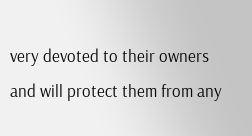very devoted to their owners and will protect them from any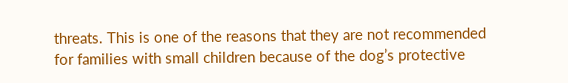threats. This is one of the reasons that they are not recommended for families with small children because of the dog’s protective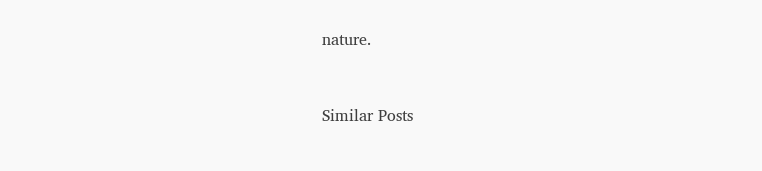nature.


Similar Posts